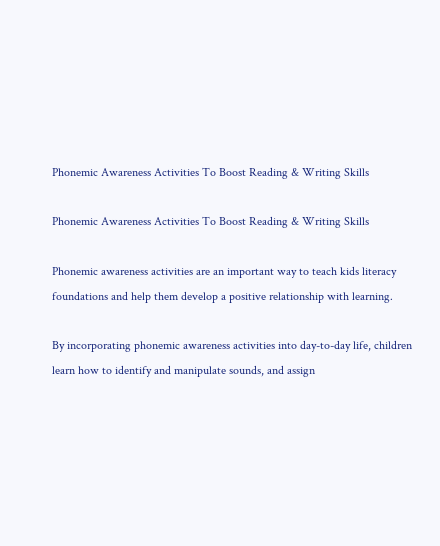Phonemic Awareness Activities To Boost Reading & Writing Skills

Phonemic Awareness Activities To Boost Reading & Writing Skills

Phonemic awareness activities are an important way to teach kids literacy foundations and help them develop a positive relationship with learning.

By incorporating phonemic awareness activities into day-to-day life, children learn how to identify and manipulate sounds, and assign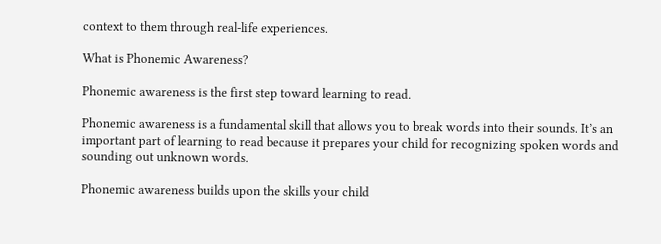context to them through real-life experiences.

What is Phonemic Awareness?

Phonemic awareness is the first step toward learning to read.

Phonemic awareness is a fundamental skill that allows you to break words into their sounds. It’s an important part of learning to read because it prepares your child for recognizing spoken words and sounding out unknown words.

Phonemic awareness builds upon the skills your child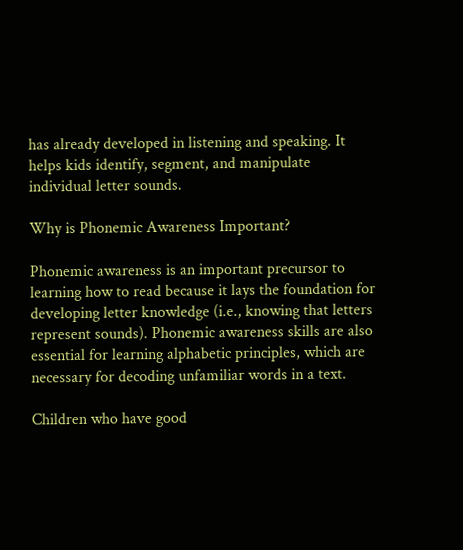has already developed in listening and speaking. It helps kids identify, segment, and manipulate individual letter sounds.

Why is Phonemic Awareness Important?

Phonemic awareness is an important precursor to learning how to read because it lays the foundation for developing letter knowledge (i.e., knowing that letters represent sounds). Phonemic awareness skills are also essential for learning alphabetic principles, which are necessary for decoding unfamiliar words in a text.

Children who have good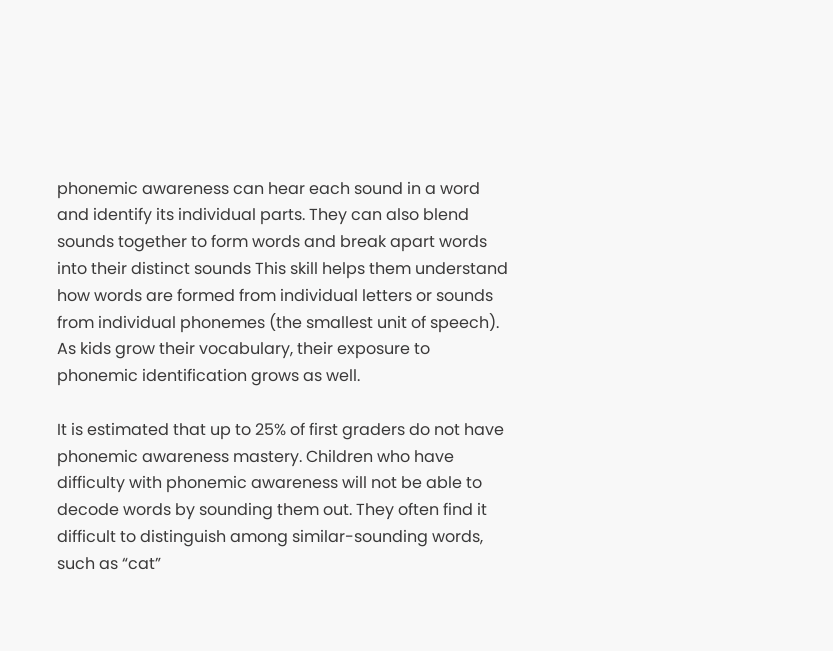phonemic awareness can hear each sound in a word and identify its individual parts. They can also blend sounds together to form words and break apart words into their distinct sounds This skill helps them understand how words are formed from individual letters or sounds from individual phonemes (the smallest unit of speech). As kids grow their vocabulary, their exposure to phonemic identification grows as well.

It is estimated that up to 25% of first graders do not have phonemic awareness mastery. Children who have difficulty with phonemic awareness will not be able to decode words by sounding them out. They often find it difficult to distinguish among similar-sounding words, such as “cat”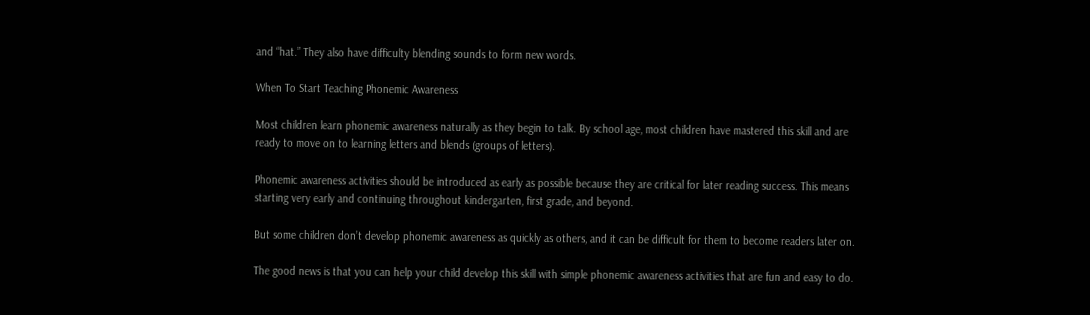and “hat.” They also have difficulty blending sounds to form new words.

When To Start Teaching Phonemic Awareness

Most children learn phonemic awareness naturally as they begin to talk. By school age, most children have mastered this skill and are ready to move on to learning letters and blends (groups of letters).

Phonemic awareness activities should be introduced as early as possible because they are critical for later reading success. This means starting very early and continuing throughout kindergarten, first grade, and beyond.

But some children don’t develop phonemic awareness as quickly as others, and it can be difficult for them to become readers later on.

The good news is that you can help your child develop this skill with simple phonemic awareness activities that are fun and easy to do.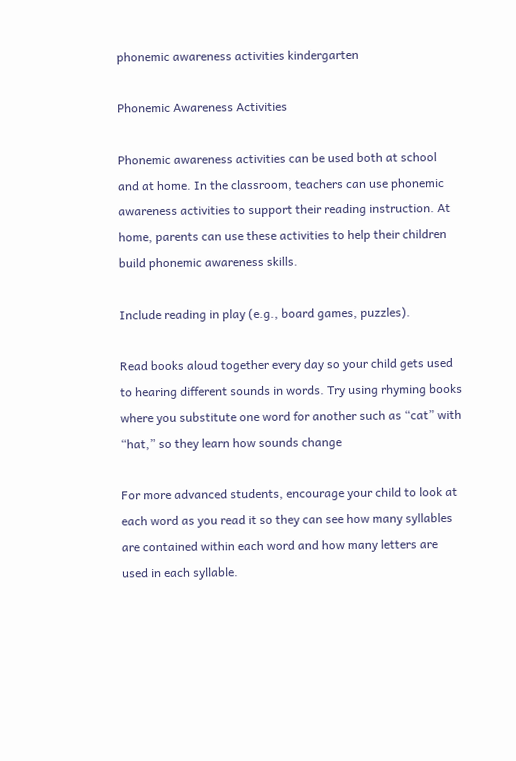phonemic awareness activities kindergarten

Phonemic Awareness Activities

Phonemic awareness activities can be used both at school and at home. In the classroom, teachers can use phonemic awareness activities to support their reading instruction. At home, parents can use these activities to help their children build phonemic awareness skills.

Include reading in play (e.g., board games, puzzles).

Read books aloud together every day so your child gets used to hearing different sounds in words. Try using rhyming books where you substitute one word for another such as “cat” with “hat,” so they learn how sounds change

For more advanced students, encourage your child to look at each word as you read it so they can see how many syllables are contained within each word and how many letters are used in each syllable.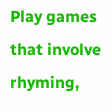Play games that involve rhyming,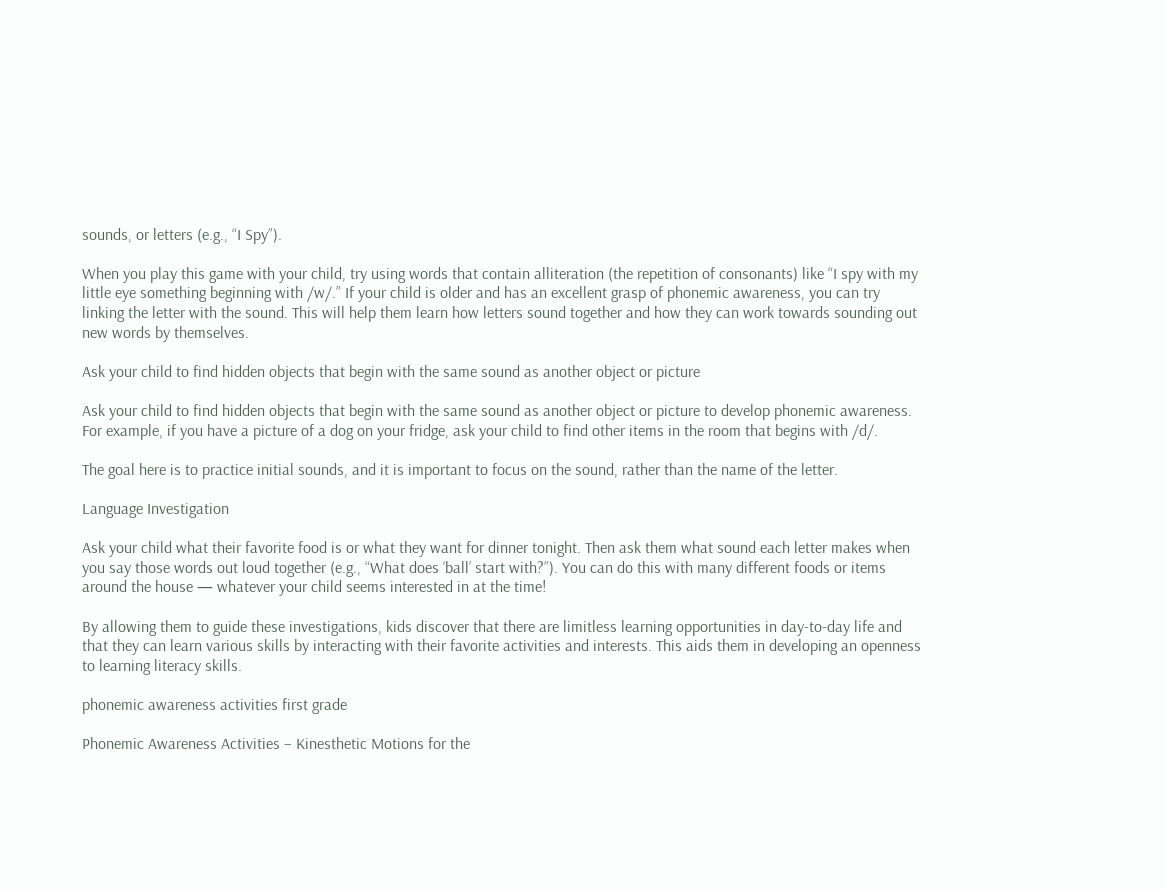sounds, or letters (e.g., “I Spy”).

When you play this game with your child, try using words that contain alliteration (the repetition of consonants) like “I spy with my little eye something beginning with /w/.” If your child is older and has an excellent grasp of phonemic awareness, you can try linking the letter with the sound. This will help them learn how letters sound together and how they can work towards sounding out new words by themselves.

Ask your child to find hidden objects that begin with the same sound as another object or picture

Ask your child to find hidden objects that begin with the same sound as another object or picture to develop phonemic awareness. For example, if you have a picture of a dog on your fridge, ask your child to find other items in the room that begins with /d/.

The goal here is to practice initial sounds, and it is important to focus on the sound, rather than the name of the letter.

Language Investigation

Ask your child what their favorite food is or what they want for dinner tonight. Then ask them what sound each letter makes when you say those words out loud together (e.g., “What does ‘ball’ start with?”). You can do this with many different foods or items around the house — whatever your child seems interested in at the time!

By allowing them to guide these investigations, kids discover that there are limitless learning opportunities in day-to-day life and that they can learn various skills by interacting with their favorite activities and interests. This aids them in developing an openness to learning literacy skills.

phonemic awareness activities first grade

Phonemic Awareness Activities – Kinesthetic Motions for the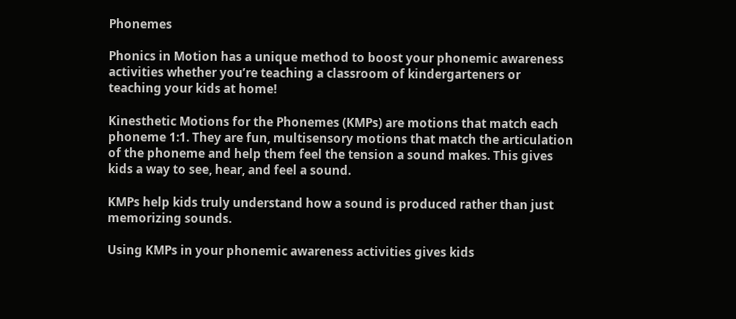Phonemes

Phonics in Motion has a unique method to boost your phonemic awareness activities whether you’re teaching a classroom of kindergarteners or teaching your kids at home!

Kinesthetic Motions for the Phonemes (KMPs) are motions that match each phoneme 1:1. They are fun, multisensory motions that match the articulation of the phoneme and help them feel the tension a sound makes. This gives kids a way to see, hear, and feel a sound.

KMPs help kids truly understand how a sound is produced rather than just memorizing sounds.

Using KMPs in your phonemic awareness activities gives kids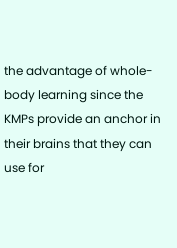the advantage of whole-body learning since the KMPs provide an anchor in their brains that they can use for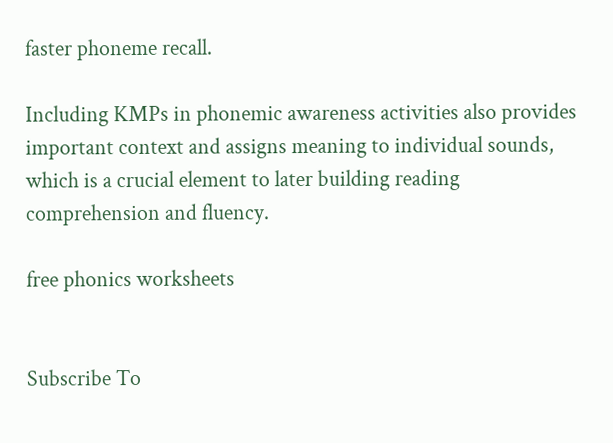faster phoneme recall.

Including KMPs in phonemic awareness activities also provides important context and assigns meaning to individual sounds, which is a crucial element to later building reading comprehension and fluency.

free phonics worksheets


Subscribe To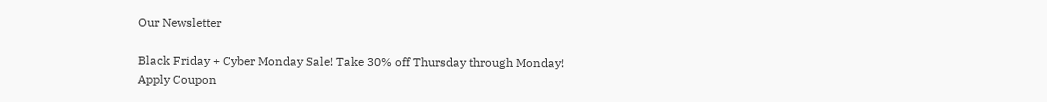Our Newsletter

Black Friday + Cyber Monday Sale! Take 30% off Thursday through Monday!
Apply Coupon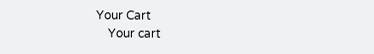Your Cart
    Your cart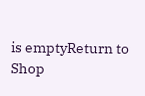is emptyReturn to Shop